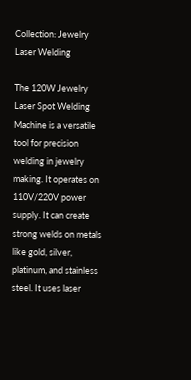Collection: Jewelry Laser Welding

The 120W Jewelry Laser Spot Welding Machine is a versatile tool for precision welding in jewelry making. It operates on 110V/220V power supply. It can create strong welds on metals like gold, silver, platinum, and stainless steel. It uses laser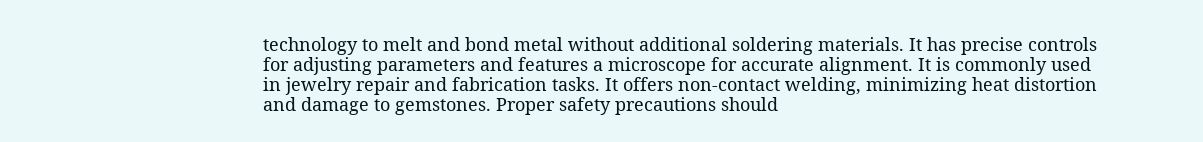technology to melt and bond metal without additional soldering materials. It has precise controls for adjusting parameters and features a microscope for accurate alignment. It is commonly used in jewelry repair and fabrication tasks. It offers non-contact welding, minimizing heat distortion and damage to gemstones. Proper safety precautions should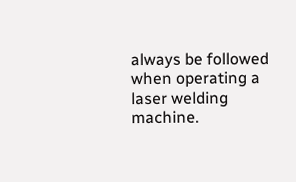always be followed when operating a laser welding machine.